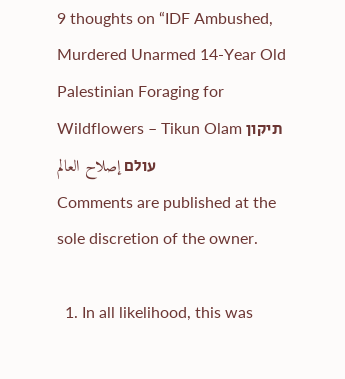9 thoughts on “IDF Ambushed, Murdered Unarmed 14-Year Old Palestinian Foraging for Wildflowers – Tikun Olam תיקון עולם إصلاح العالم
Comments are published at the sole discretion of the owner.

  1. In all likelihood, this was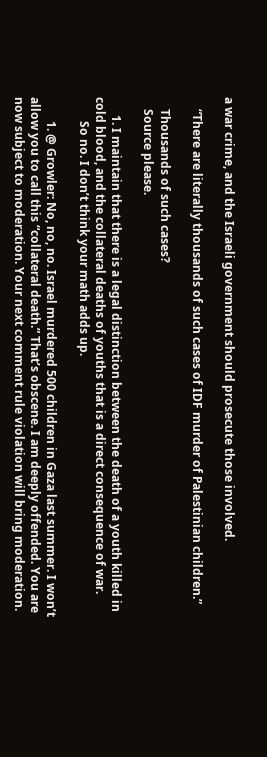a war crime, and the Israeli government should prosecute those involved.

    “There are literally thousands of such cases of IDF murder of Palestinian children.”

    Thousands of such cases?
    Source please.

      1. I maintain that there is a legal distinction between the death of a youth killed in cold blood, and the collateral deaths of youths that is a direct consequence of war.
        So no. I don’t think your math adds up.

        1. @ Growler: No, no, no. Israel murdered 500 children in Gaza last summer. I won’t allow you to call this “collateral death.” That’s obscene. I am deeply offended. You are now subject to moderation. Your next comment rule violation will bring moderation.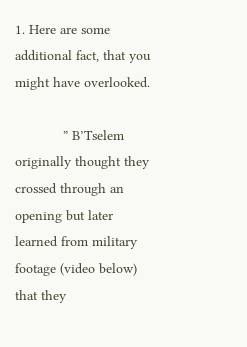1. Here are some additional fact, that you might have overlooked.

            ” B’Tselem originally thought they crossed through an opening but later learned from military footage (video below) that they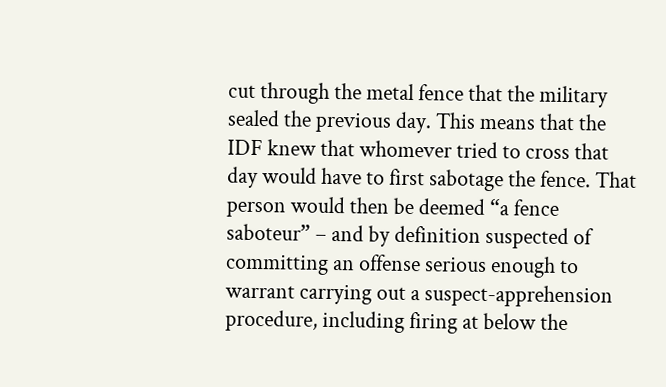cut through the metal fence that the military sealed the previous day. This means that the IDF knew that whomever tried to cross that day would have to first sabotage the fence. That person would then be deemed “a fence saboteur” – and by definition suspected of committing an offense serious enough to warrant carrying out a suspect-apprehension procedure, including firing at below the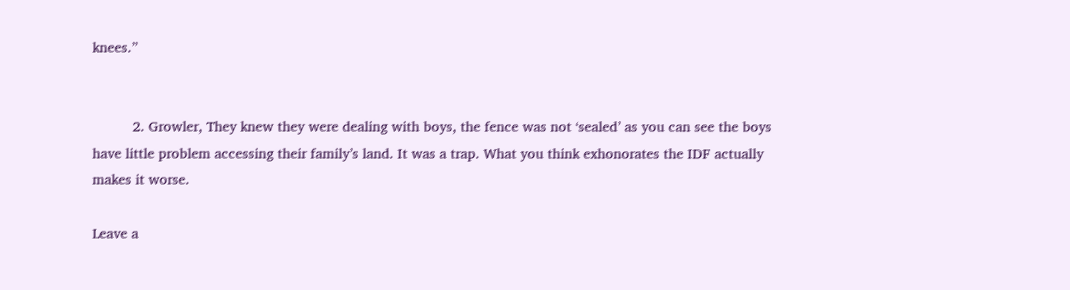knees.”


          2. Growler, They knew they were dealing with boys, the fence was not ‘sealed’ as you can see the boys have little problem accessing their family’s land. It was a trap. What you think exhonorates the IDF actually makes it worse.

Leave a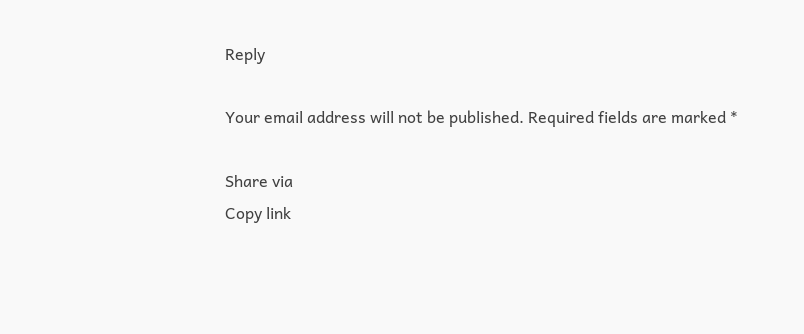Reply

Your email address will not be published. Required fields are marked *

Share via
Copy link